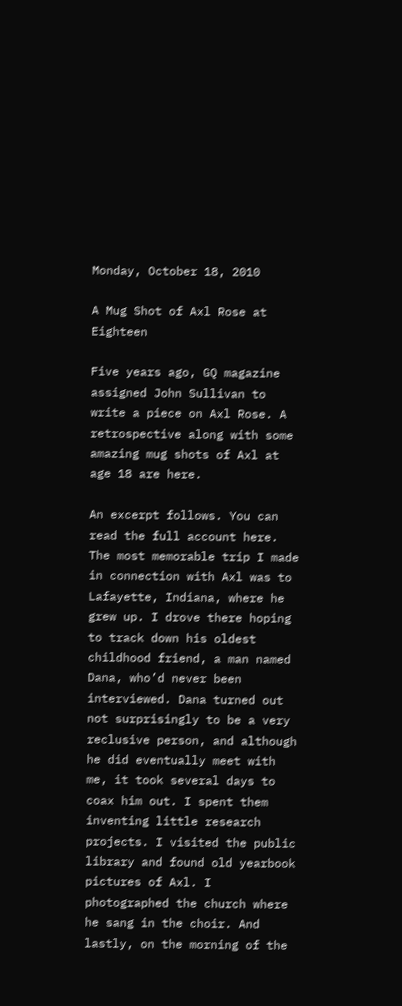Monday, October 18, 2010

A Mug Shot of Axl Rose at Eighteen

Five years ago, GQ magazine assigned John Sullivan to write a piece on Axl Rose. A retrospective along with some amazing mug shots of Axl at age 18 are here.

An excerpt follows. You can read the full account here.
The most memorable trip I made in connection with Axl was to Lafayette, Indiana, where he grew up. I drove there hoping to track down his oldest childhood friend, a man named Dana, who’d never been interviewed. Dana turned out not surprisingly to be a very reclusive person, and although he did eventually meet with me, it took several days to coax him out. I spent them inventing little research projects. I visited the public library and found old yearbook pictures of Axl. I photographed the church where he sang in the choir. And lastly, on the morning of the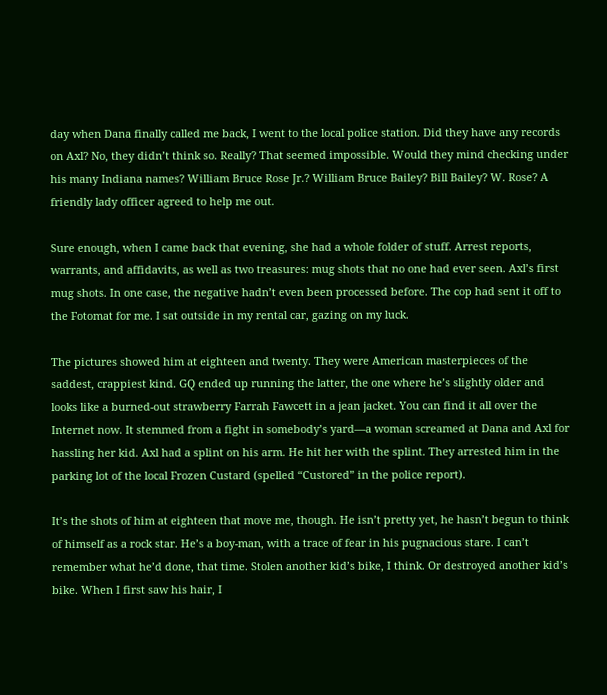day when Dana finally called me back, I went to the local police station. Did they have any records on Axl? No, they didn’t think so. Really? That seemed impossible. Would they mind checking under his many Indiana names? William Bruce Rose Jr.? William Bruce Bailey? Bill Bailey? W. Rose? A friendly lady officer agreed to help me out.

Sure enough, when I came back that evening, she had a whole folder of stuff. Arrest reports, warrants, and affidavits, as well as two treasures: mug shots that no one had ever seen. Axl’s first mug shots. In one case, the negative hadn’t even been processed before. The cop had sent it off to the Fotomat for me. I sat outside in my rental car, gazing on my luck.

The pictures showed him at eighteen and twenty. They were American masterpieces of the saddest, crappiest kind. GQ ended up running the latter, the one where he’s slightly older and looks like a burned-out strawberry Farrah Fawcett in a jean jacket. You can find it all over the Internet now. It stemmed from a fight in somebody’s yard—a woman screamed at Dana and Axl for hassling her kid. Axl had a splint on his arm. He hit her with the splint. They arrested him in the parking lot of the local Frozen Custard (spelled “Custored” in the police report).

It’s the shots of him at eighteen that move me, though. He isn’t pretty yet, he hasn’t begun to think of himself as a rock star. He’s a boy-man, with a trace of fear in his pugnacious stare. I can’t remember what he’d done, that time. Stolen another kid’s bike, I think. Or destroyed another kid’s bike. When I first saw his hair, I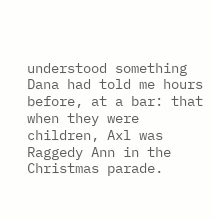understood something Dana had told me hours before, at a bar: that when they were children, Axl was Raggedy Ann in the Christmas parade.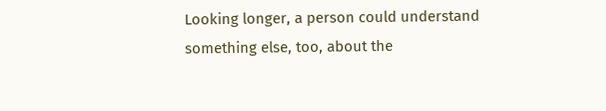Looking longer, a person could understand something else, too, about the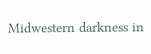Midwestern darkness in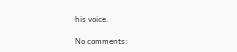his voice.

No comments: